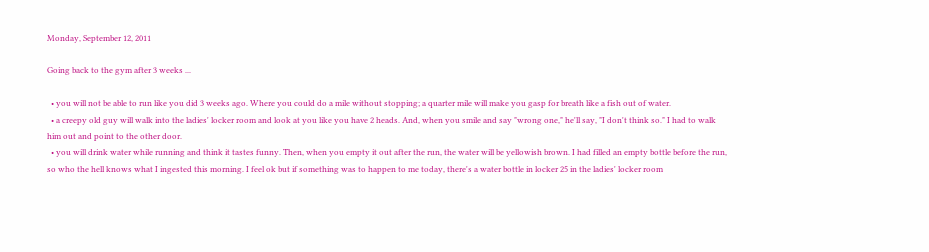Monday, September 12, 2011

Going back to the gym after 3 weeks ...

  • you will not be able to run like you did 3 weeks ago. Where you could do a mile without stopping; a quarter mile will make you gasp for breath like a fish out of water.
  • a creepy old guy will walk into the ladies' locker room and look at you like you have 2 heads. And, when you smile and say "wrong one," he'll say, "I don't think so." I had to walk him out and point to the other door.
  • you will drink water while running and think it tastes funny. Then, when you empty it out after the run, the water will be yellowish brown. I had filled an empty bottle before the run, so who the hell knows what I ingested this morning. I feel ok but if something was to happen to me today, there's a water bottle in locker 25 in the ladies' locker room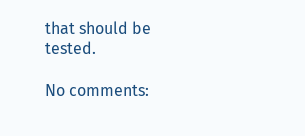that should be tested.

No comments: